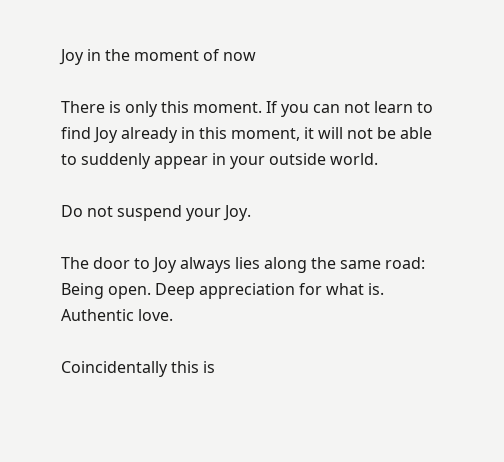Joy in the moment of now

There is only this moment. If you can not learn to find Joy already in this moment, it will not be able to suddenly appear in your outside world.

Do not suspend your Joy.

The door to Joy always lies along the same road: Being open. Deep appreciation for what is. Authentic love.

Coincidentally this is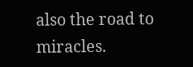also the road to miracles.